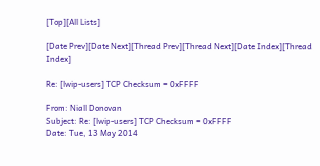[Top][All Lists]

[Date Prev][Date Next][Thread Prev][Thread Next][Date Index][Thread Index]

Re: [lwip-users] TCP Checksum = 0xFFFF

From: Niall Donovan
Subject: Re: [lwip-users] TCP Checksum = 0xFFFF
Date: Tue, 13 May 2014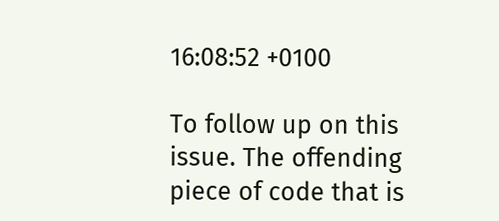16:08:52 +0100

To follow up on this issue. The offending piece of code that is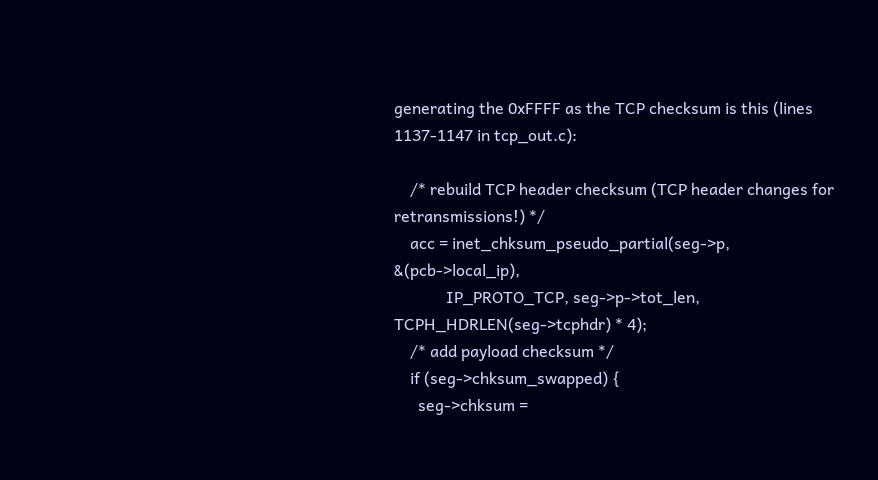generating the 0xFFFF as the TCP checksum is this (lines 1137-1147 in tcp_out.c):

    /* rebuild TCP header checksum (TCP header changes for retransmissions!) */
    acc = inet_chksum_pseudo_partial(seg->p, &(pcb->local_ip),
             IP_PROTO_TCP, seg->p->tot_len, TCPH_HDRLEN(seg->tcphdr) * 4);
    /* add payload checksum */
    if (seg->chksum_swapped) {
      seg->chksum =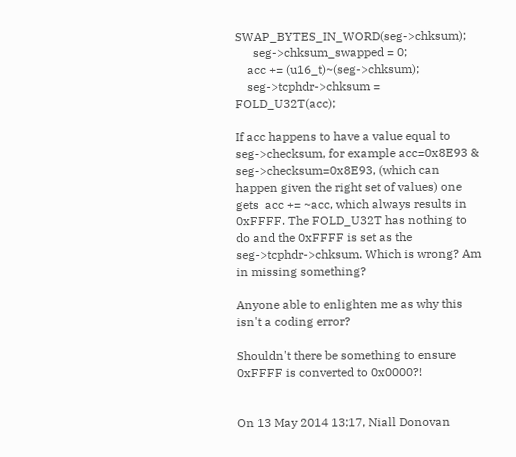SWAP_BYTES_IN_WORD(seg->chksum);
      seg->chksum_swapped = 0;
    acc += (u16_t)~(seg->chksum);
    seg->tcphdr->chksum = FOLD_U32T(acc);

If acc happens to have a value equal to seg->checksum, for example acc=0x8E93 & seg->checksum=0x8E93, (which can happen given the right set of values) one gets  acc += ~acc, which always results in 0xFFFF. The FOLD_U32T has nothing to do and the 0xFFFF is set as the seg->tcphdr->chksum. Which is wrong? Am in missing something?

Anyone able to enlighten me as why this isn't a coding error?

Shouldn't there be something to ensure 0xFFFF is converted to 0x0000?!


On 13 May 2014 13:17, Niall Donovan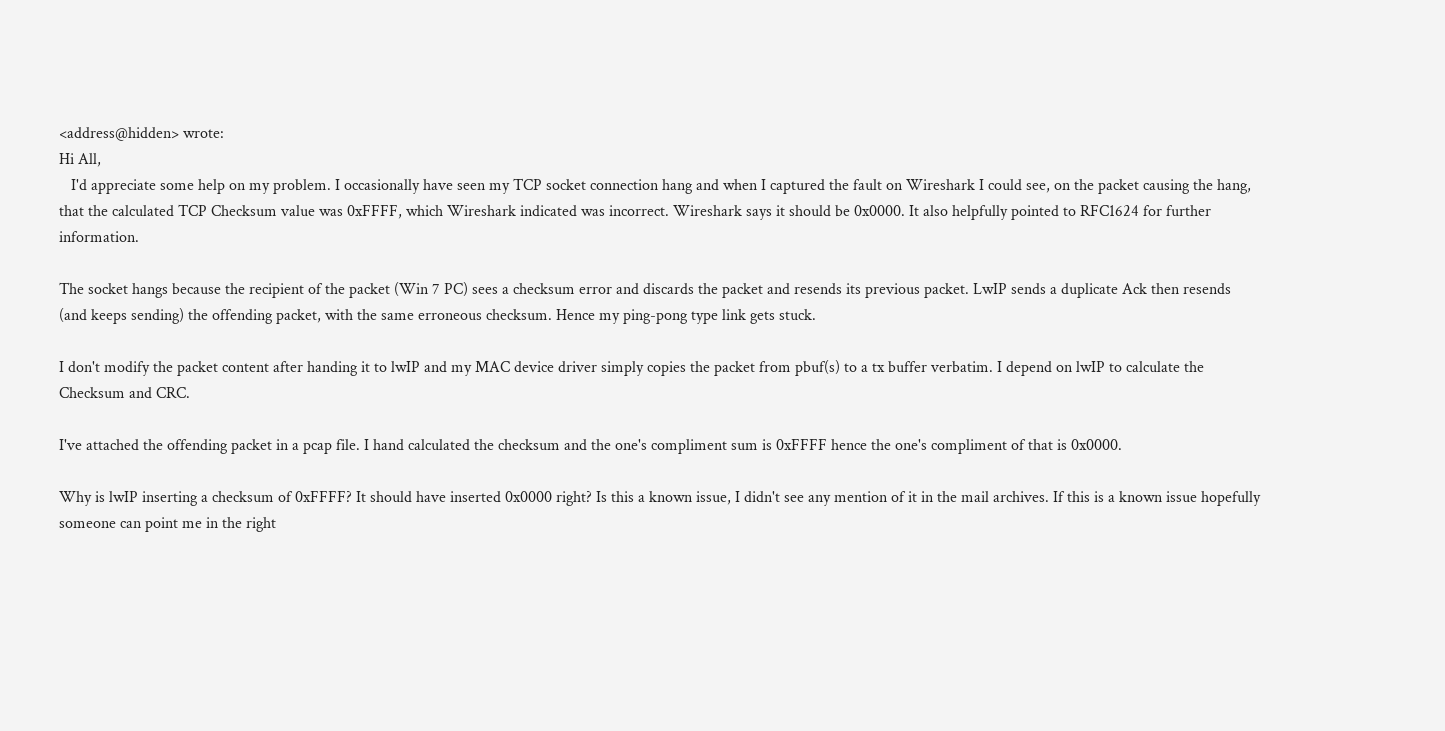<address@hidden> wrote:
Hi All,
   I'd appreciate some help on my problem. I occasionally have seen my TCP socket connection hang and when I captured the fault on Wireshark I could see, on the packet causing the hang, that the calculated TCP Checksum value was 0xFFFF, which Wireshark indicated was incorrect. Wireshark says it should be 0x0000. It also helpfully pointed to RFC1624 for further information.

The socket hangs because the recipient of the packet (Win 7 PC) sees a checksum error and discards the packet and resends its previous packet. LwIP sends a duplicate Ack then resends (and keeps sending) the offending packet, with the same erroneous checksum. Hence my ping-pong type link gets stuck.

I don't modify the packet content after handing it to lwIP and my MAC device driver simply copies the packet from pbuf(s) to a tx buffer verbatim. I depend on lwIP to calculate the Checksum and CRC.

I've attached the offending packet in a pcap file. I hand calculated the checksum and the one's compliment sum is 0xFFFF hence the one's compliment of that is 0x0000.

Why is lwIP inserting a checksum of 0xFFFF? It should have inserted 0x0000 right? Is this a known issue, I didn't see any mention of it in the mail archives. If this is a known issue hopefully someone can point me in the right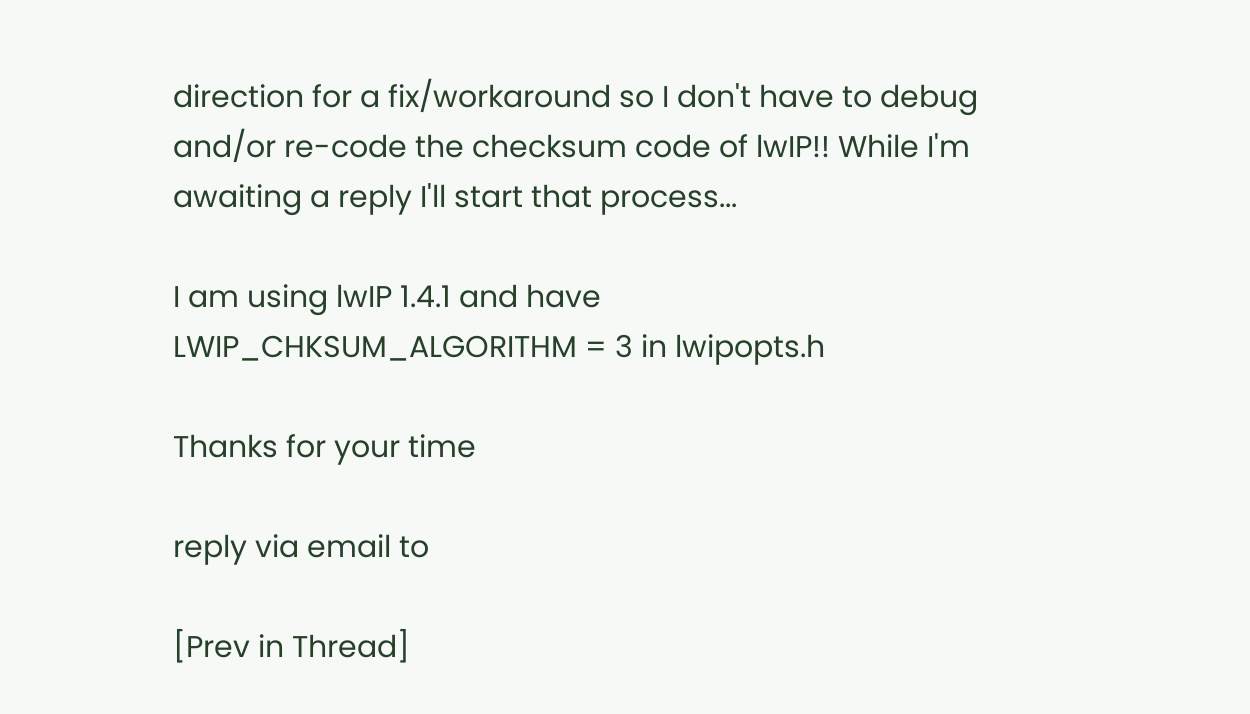direction for a fix/workaround so I don't have to debug and/or re-code the checksum code of lwIP!! While I'm awaiting a reply I'll start that process...

I am using lwIP 1.4.1 and have LWIP_CHKSUM_ALGORITHM = 3 in lwipopts.h

Thanks for your time

reply via email to

[Prev in Thread]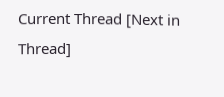Current Thread [Next in Thread]